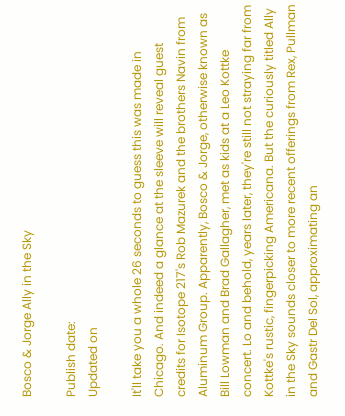Bosco & Jorge Ally in the Sky

Publish date:
Updated on

It'll take you a whole 26 seconds to guess this was made in Chicago. And indeed a glance at the sleeve will reveal guest credits for Isotope 217's Rob Mazurek and the brothers Navin from Aluminum Group. Apparently, Bosco & Jorge, otherwise known as Bill Lowman and Brad Gallagher, met as kids at a Leo Kottke concert. Lo and behold, years later, they're still not straying far from Kottke's rustic, fingerpicking Americana. But the curiously titled Ally in the Sky sounds closer to more recent offerings from Rex, Pullman and Gastr Del Sol, approximating an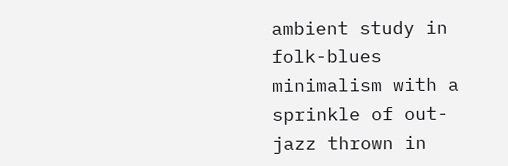ambient study in folk-blues minimalism with a sprinkle of out-jazz thrown in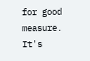for good measure. It's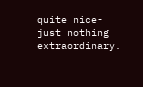quite nice-just nothing extraordinary.